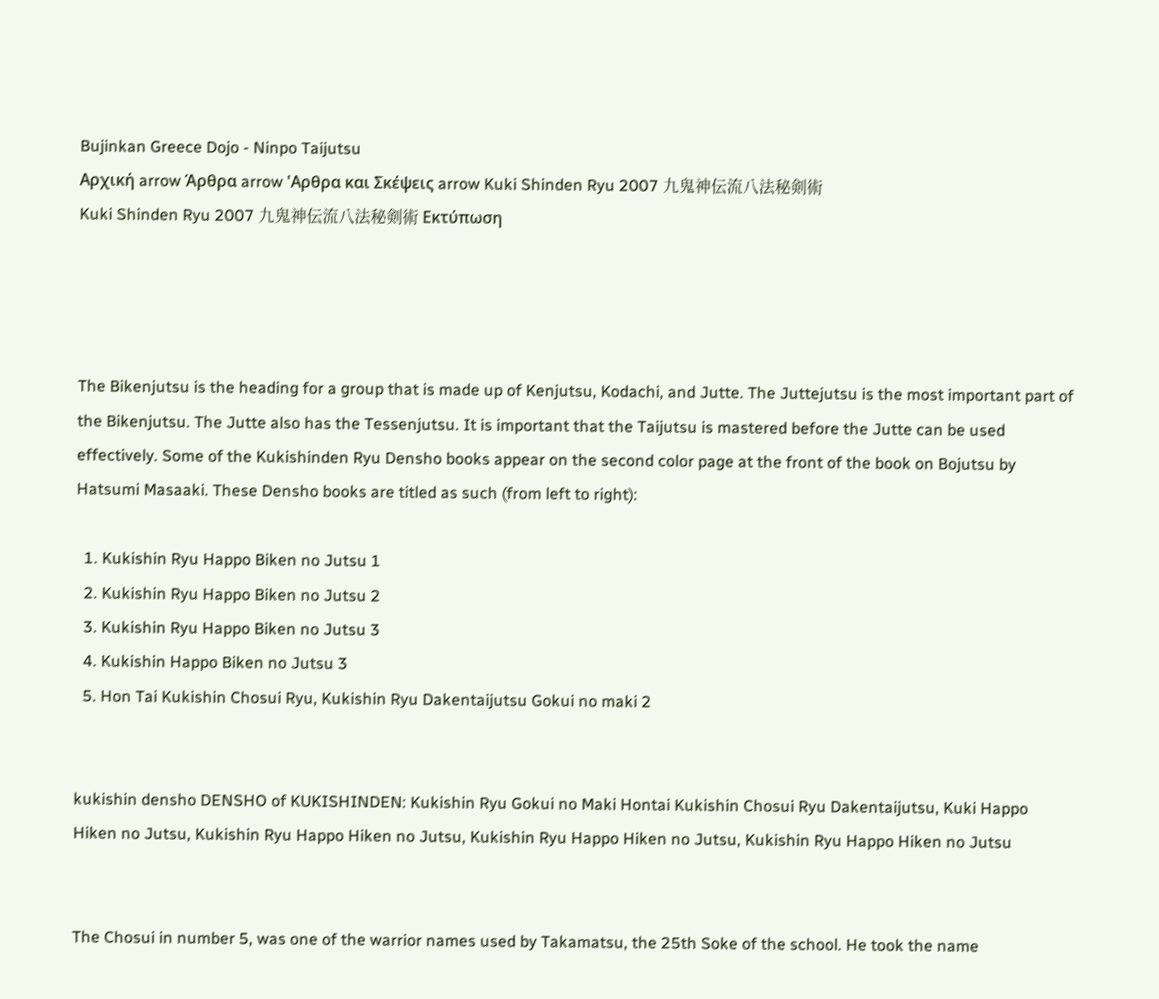Bujinkan Greece Dojo - Ninpo Taijutsu
Αρχική arrow Άρθρα arrow 'Αρθρα και Σκέψεις arrow Kuki Shinden Ryu 2007 九鬼神伝流八法秘剣術
Kuki Shinden Ryu 2007 九鬼神伝流八法秘剣術 Εκτύπωση




The Bikenjutsu is the heading for a group that is made up of Kenjutsu, Kodachi, and Jutte. The Juttejutsu is the most important part of the Bikenjutsu. The Jutte also has the Tessenjutsu. It is important that the Taijutsu is mastered before the Jutte can be used effectively. Some of the Kukishinden Ryu Densho books appear on the second color page at the front of the book on Bojutsu by Hatsumi Masaaki. These Densho books are titled as such (from left to right):

  1. Kukishin Ryu Happo Biken no Jutsu 1
  2. Kukishin Ryu Happo Biken no Jutsu 2
  3. Kukishin Ryu Happo Biken no Jutsu 3
  4. Kukishin Happo Biken no Jutsu 3
  5. Hon Tai Kukishin Chosui Ryu, Kukishin Ryu Dakentaijutsu Gokui no maki 2


kukishin densho DENSHO of KUKISHINDEN: Kukishin Ryu Gokui no Maki Hontai Kukishin Chosui Ryu Dakentaijutsu, Kuki Happo Hiken no Jutsu, Kukishin Ryu Happo Hiken no Jutsu, Kukishin Ryu Happo Hiken no Jutsu, Kukishin Ryu Happo Hiken no Jutsu


The Chosui in number 5, was one of the warrior names used by Takamatsu, the 25th Soke of the school. He took the name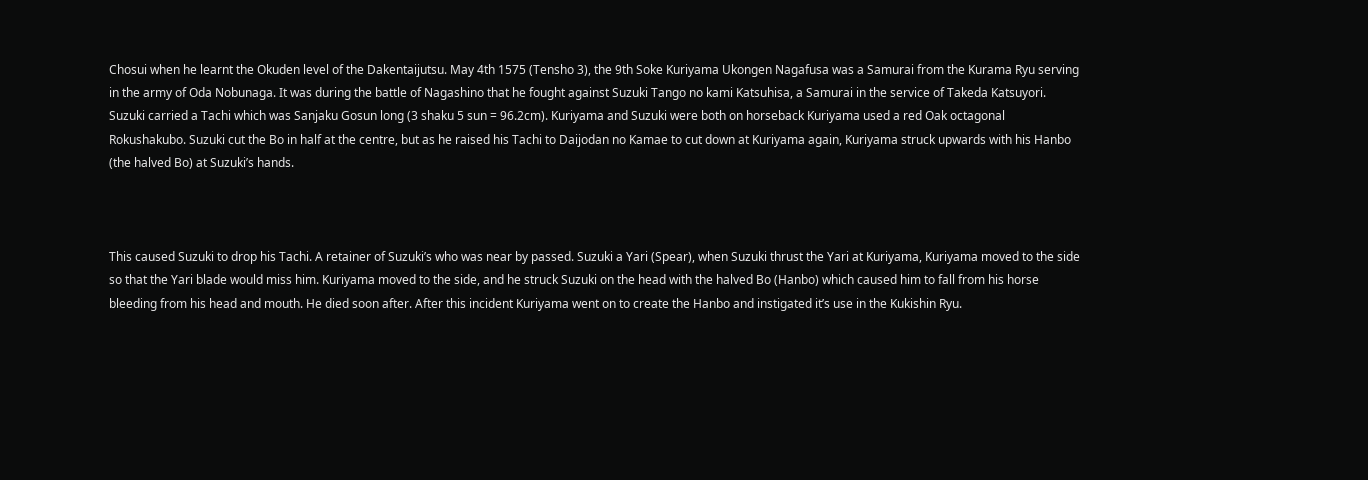Chosui when he learnt the Okuden level of the Dakentaijutsu. May 4th 1575 (Tensho 3), the 9th Soke Kuriyama Ukongen Nagafusa was a Samurai from the Kurama Ryu serving in the army of Oda Nobunaga. It was during the battle of Nagashino that he fought against Suzuki Tango no kami Katsuhisa, a Samurai in the service of Takeda Katsuyori. Suzuki carried a Tachi which was Sanjaku Gosun long (3 shaku 5 sun = 96.2cm). Kuriyama and Suzuki were both on horseback Kuriyama used a red Oak octagonal Rokushakubo. Suzuki cut the Bo in half at the centre, but as he raised his Tachi to Daijodan no Kamae to cut down at Kuriyama again, Kuriyama struck upwards with his Hanbo (the halved Bo) at Suzuki’s hands.



This caused Suzuki to drop his Tachi. A retainer of Suzuki’s who was near by passed. Suzuki a Yari (Spear), when Suzuki thrust the Yari at Kuriyama, Kuriyama moved to the side so that the Yari blade would miss him. Kuriyama moved to the side, and he struck Suzuki on the head with the halved Bo (Hanbo) which caused him to fall from his horse bleeding from his head and mouth. He died soon after. After this incident Kuriyama went on to create the Hanbo and instigated it’s use in the Kukishin Ryu.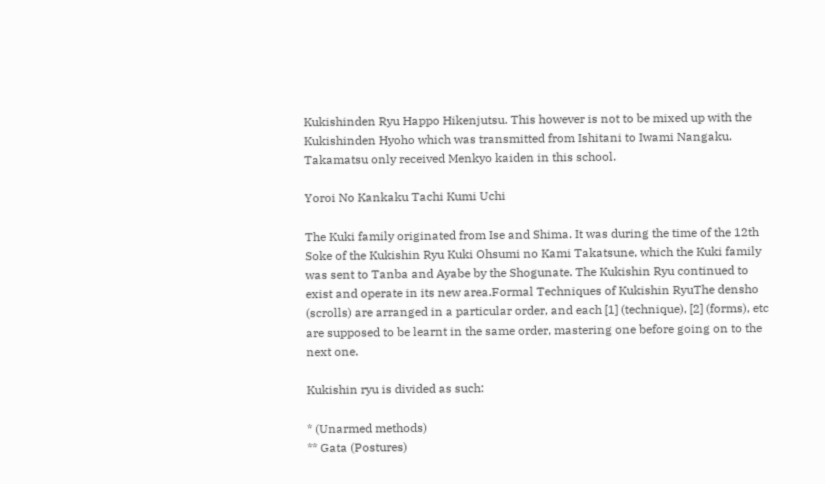Kukishinden Ryu Happo Hikenjutsu. This however is not to be mixed up with the Kukishinden Hyoho which was transmitted from Ishitani to Iwami Nangaku. Takamatsu only received Menkyo kaiden in this school.

Yoroi No Kankaku Tachi Kumi Uchi

The Kuki family originated from Ise and Shima. It was during the time of the 12th Soke of the Kukishin Ryu Kuki Ohsumi no Kami Takatsune, which the Kuki family was sent to Tanba and Ayabe by the Shogunate. The Kukishin Ryu continued to exist and operate in its new area.Formal Techniques of Kukishin RyuThe densho (scrolls) are arranged in a particular order, and each [1] (technique), [2] (forms), etc are supposed to be learnt in the same order, mastering one before going on to the next one.

Kukishin ryu is divided as such:

* (Unarmed methods)
** Gata (Postures)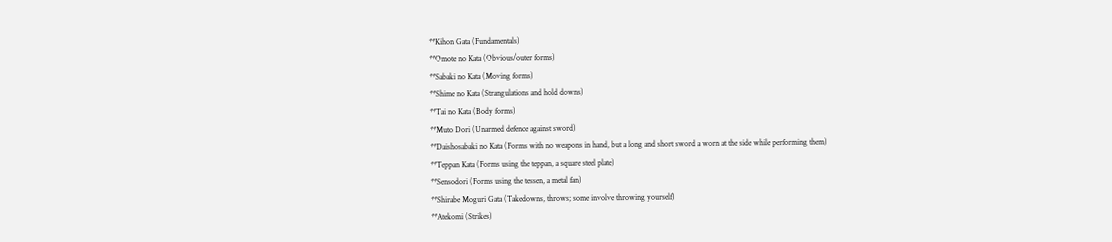**Kihon Gata (Fundamentals)
**Omote no Kata (Obvious/outer forms)
**Sabaki no Kata (Moving forms)
**Shime no Kata (Strangulations and hold downs)
**Tai no Kata (Body forms)
**Muto Dori (Unarmed defence against sword)
**Daishosabaki no Kata (Forms with no weapons in hand, but a long and short sword a worn at the side while performing them)
**Teppan Kata (Forms using the teppan, a square steel plate)
**Sensodori (Forms using the tessen, a metal fan)
**Shirabe Moguri Gata (Takedowns, throws; some involve throwing yourself)
**Atekomi (Strikes)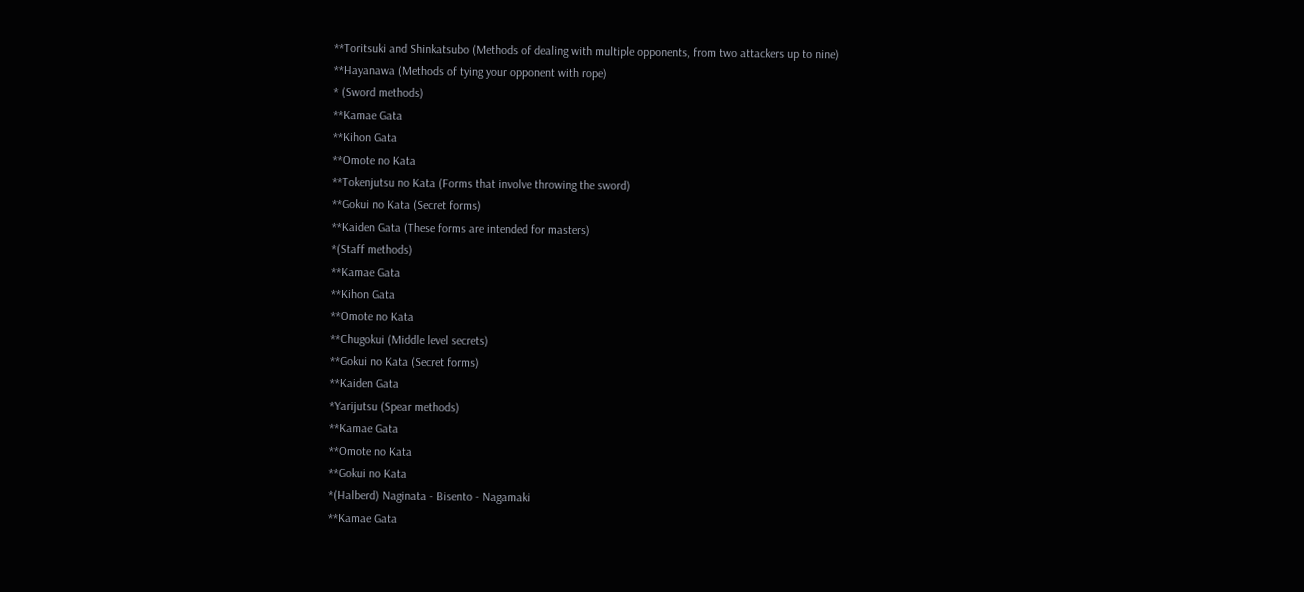**Toritsuki and Shinkatsubo (Methods of dealing with multiple opponents, from two attackers up to nine)
**Hayanawa (Methods of tying your opponent with rope)
* (Sword methods)
**Kamae Gata
**Kihon Gata
**Omote no Kata
**Tokenjutsu no Kata (Forms that involve throwing the sword)
**Gokui no Kata (Secret forms)
**Kaiden Gata (These forms are intended for masters)
*(Staff methods)
**Kamae Gata
**Kihon Gata
**Omote no Kata
**Chugokui (Middle level secrets)
**Gokui no Kata (Secret forms)
**Kaiden Gata
*Yarijutsu (Spear methods)
**Kamae Gata
**Omote no Kata
**Gokui no Kata
*(Halberd) Naginata - Bisento - Nagamaki
**Kamae Gata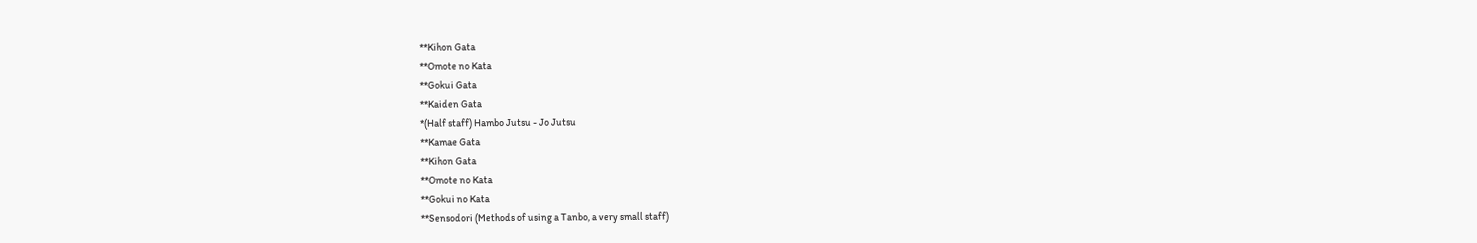**Kihon Gata
**Omote no Kata
**Gokui Gata
**Kaiden Gata
*(Half staff) Hambo Jutsu - Jo Jutsu
**Kamae Gata
**Kihon Gata
**Omote no Kata
**Gokui no Kata
**Sensodori (Methods of using a Tanbo, a very small staff)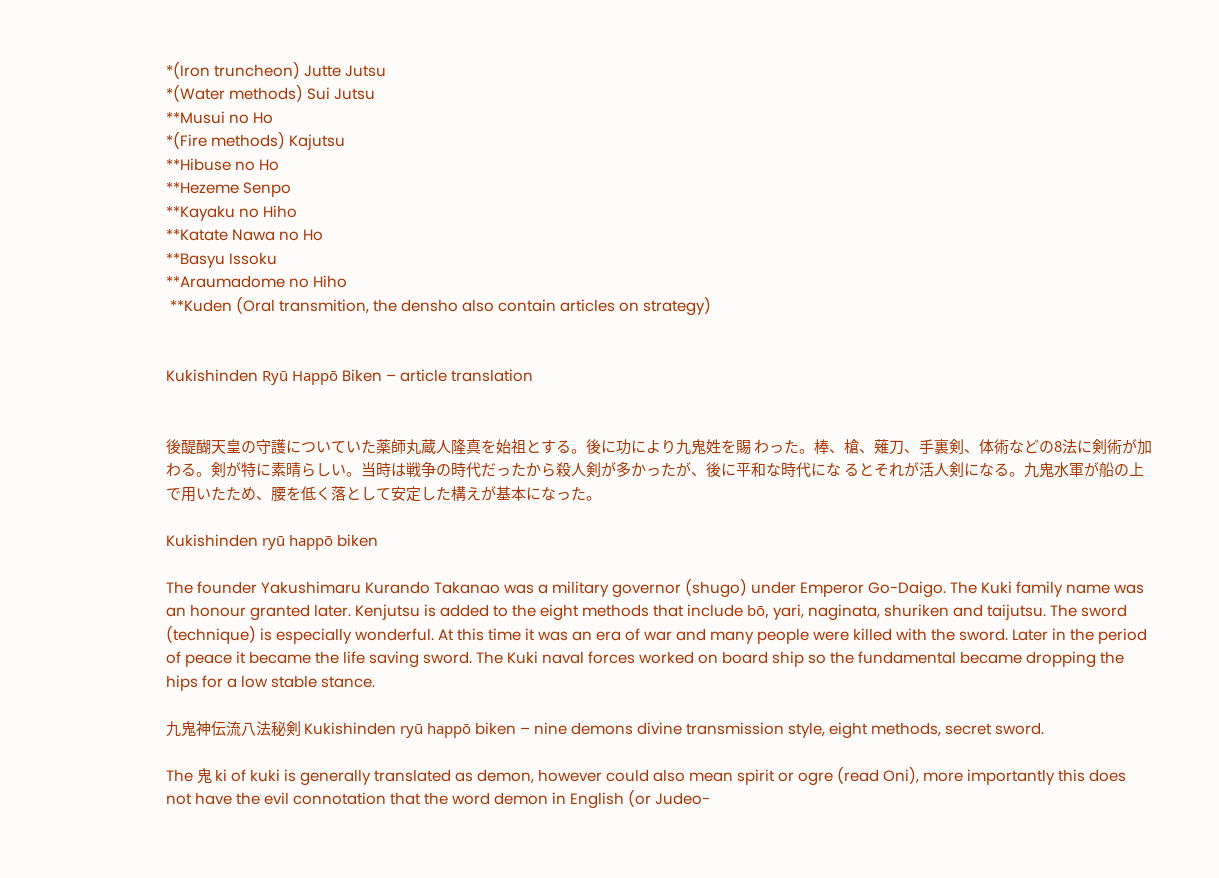*(Iron truncheon) Jutte Jutsu
*(Water methods) Sui Jutsu
**Musui no Ho
*(Fire methods) Kajutsu
**Hibuse no Ho
**Hezeme Senpo
**Kayaku no Hiho
**Katate Nawa no Ho
**Basyu Issoku
**Araumadome no Hiho
 **Kuden (Oral transmition, the densho also contain articles on strategy)


Kukishinden Ryū Happō Biken – article translation


後醍醐天皇の守護についていた薬師丸蔵人隆真を始祖とする。後に功により九鬼姓を賜 わった。棒、槍、薙刀、手裏剣、体術などの8法に剣術が加わる。剣が特に素晴らしい。当時は戦争の時代だったから殺人剣が多かったが、後に平和な時代にな るとそれが活人剣になる。九鬼水軍が船の上で用いたため、腰を低く落として安定した構えが基本になった。

Kukishinden ryū happō biken

The founder Yakushimaru Kurando Takanao was a military governor (shugo) under Emperor Go-Daigo. The Kuki family name was an honour granted later. Kenjutsu is added to the eight methods that include bō, yari, naginata, shuriken and taijutsu. The sword (technique) is especially wonderful. At this time it was an era of war and many people were killed with the sword. Later in the period of peace it became the life saving sword. The Kuki naval forces worked on board ship so the fundamental became dropping the hips for a low stable stance.

九鬼神伝流八法秘剣 Kukishinden ryū happō biken – nine demons divine transmission style, eight methods, secret sword.

The 鬼 ki of kuki is generally translated as demon, however could also mean spirit or ogre (read Oni), more importantly this does not have the evil connotation that the word demon in English (or Judeo-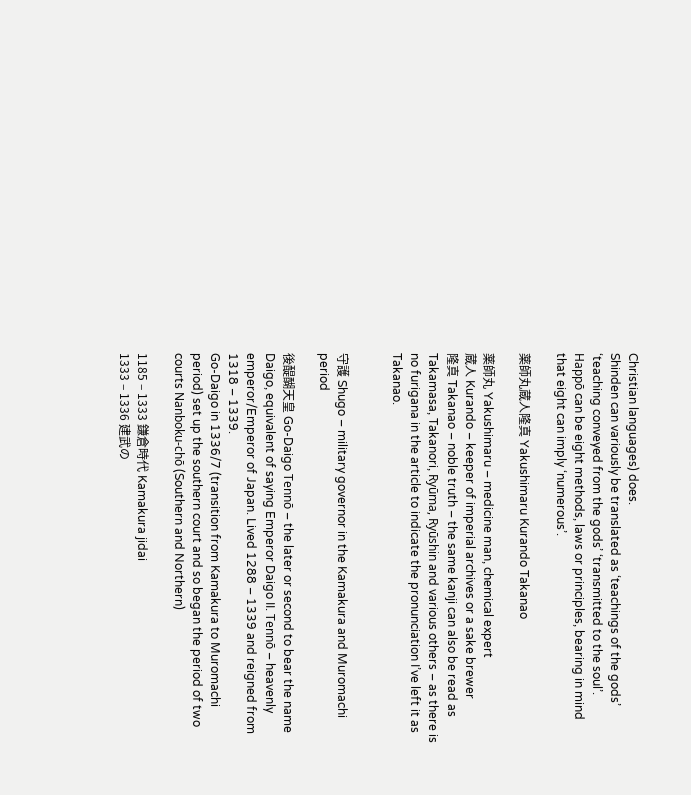Christian languages) does.
Shinden can variously be translated as ‘teachings of the gods’ ‘teaching conveyed from the gods’ ‘transmitted to the soul’.
Happō can be eight methods, laws or principles, bearing in mind that eight can imply ‘numerous’.

薬師丸蔵人隆真 Yakushimaru Kurando Takanao

薬師丸 Yakushimaru – medicine man, chemical expert
蔵人 Kurando – keeper of imperial archives or a sake brewer
隆真 Takanao – noble truth – the same kanji can also be read as Takamasa, Takanori, Ryūma, Ryūshin and various others – as there is no furigana in the article to indicate the pronunciation I’ve left it as Takanao.


守護 Shugo – military governor in the Kamakura and Muromachi period

後醍醐天皇 Go-Daigo Tennō – the later or second to bear the name Daigo, equivalent of saying Emperor Daigo II. Tennō – heavenly emperor/Emperor of Japan. Lived 1288 – 1339 and reigned from 1318 – 1339.
Go-Daigo in 1336/7 (transition from Kamakura to Muromachi period) set up the southern court and so began the period of two courts Nanboku-chō (Southern and Northern)

1185 – 1333 鎌倉時代 Kamakura jidai
1333 – 1336 建武の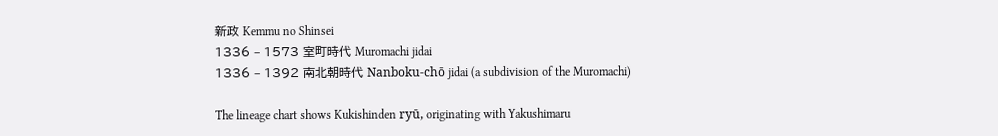新政 Kemmu no Shinsei
1336 – 1573 室町時代 Muromachi jidai
1336 – 1392 南北朝時代 Nanboku-chō jidai (a subdivision of the Muromachi)

The lineage chart shows Kukishinden ryū, originating with Yakushimaru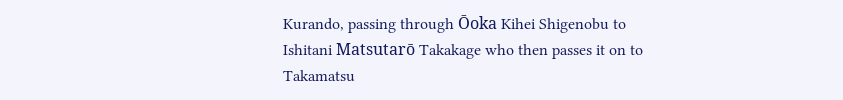Kurando, passing through Ōoka Kihei Shigenobu to Ishitani Matsutarō Takakage who then passes it on to Takamatsu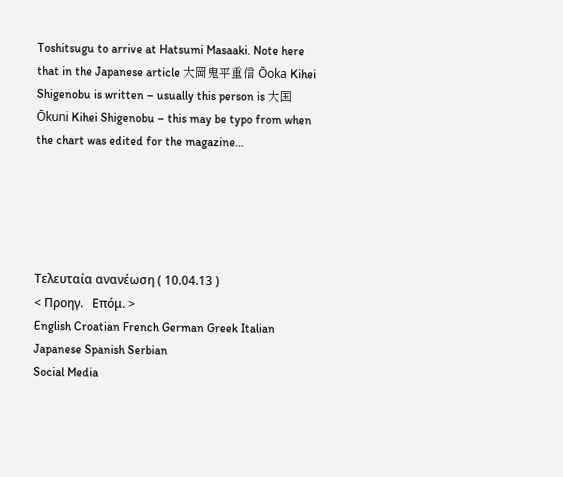Toshitsugu to arrive at Hatsumi Masaaki. Note here that in the Japanese article 大岡鬼平重信 Ōoka Kihei Shigenobu is written – usually this person is 大国 Ōkuni Kihei Shigenobu – this may be typo from when the chart was edited for the magazine…





Τελευταία ανανέωση ( 10.04.13 )
< Προηγ.   Επόμ. >
English Croatian French German Greek Italian Japanese Spanish Serbian
Social Media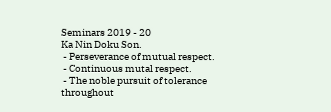Seminars 2019 - 20
Ka Nin Doku Son.
 - Perseverance of mutual respect.
 - Continuous mutal respect.
 - The noble pursuit of tolerance throughout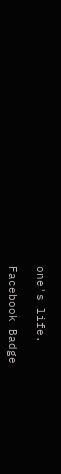one's life.

Facebook Badge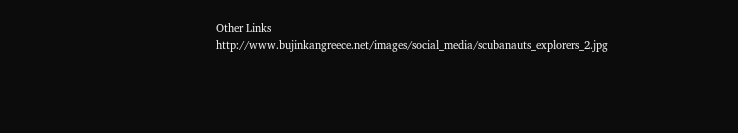Other Links
http://www.bujinkangreece.net/images/social_media/scubanauts_explorers_2.jpg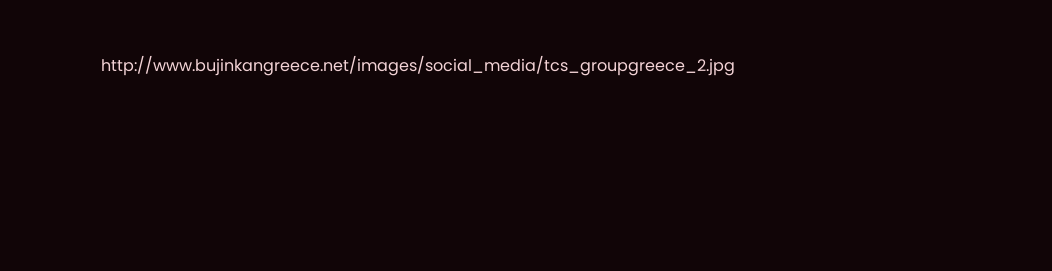http://www.bujinkangreece.net/images/social_media/tcs_groupgreece_2.jpg